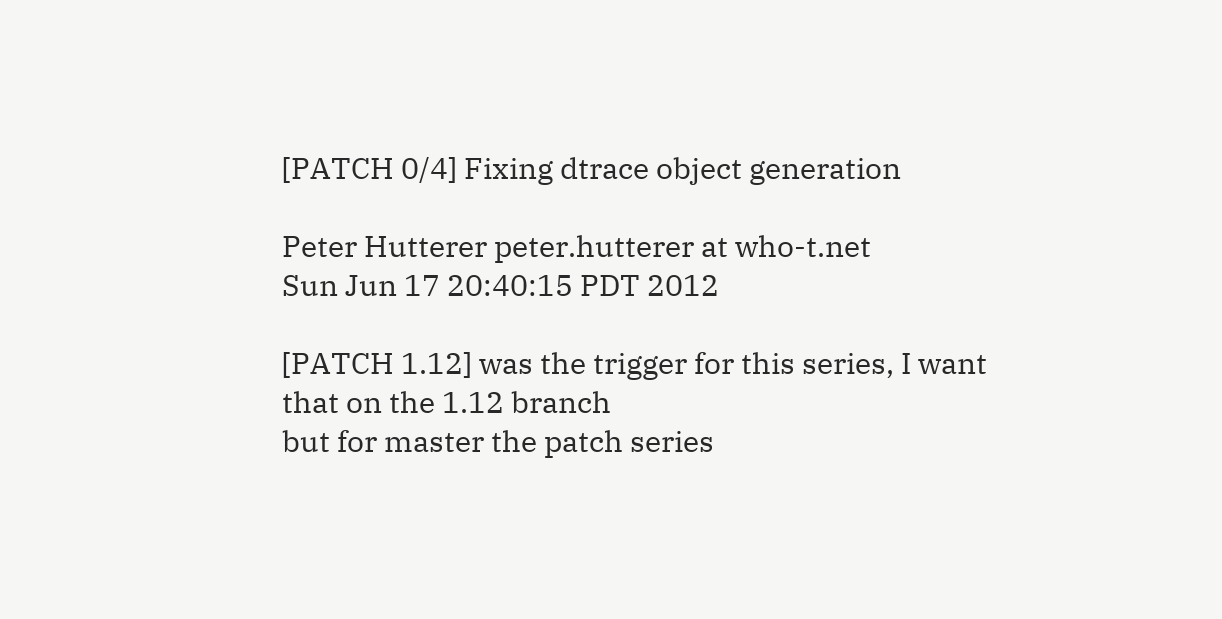[PATCH 0/4] Fixing dtrace object generation

Peter Hutterer peter.hutterer at who-t.net
Sun Jun 17 20:40:15 PDT 2012

[PATCH 1.12] was the trigger for this series, I want that on the 1.12 branch
but for master the patch series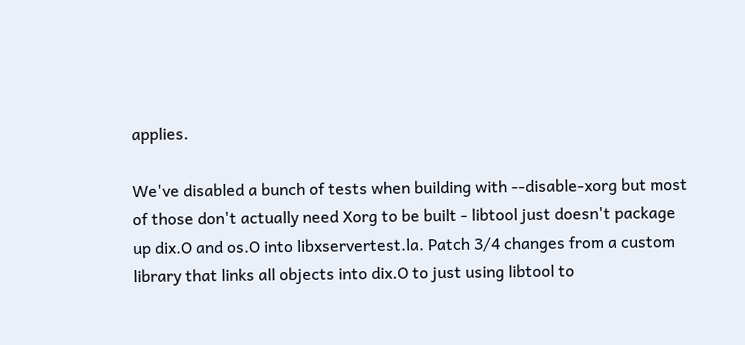applies.

We've disabled a bunch of tests when building with --disable-xorg but most
of those don't actually need Xorg to be built - libtool just doesn't package
up dix.O and os.O into libxservertest.la. Patch 3/4 changes from a custom
library that links all objects into dix.O to just using libtool to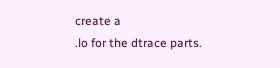create a
.lo for the dtrace parts.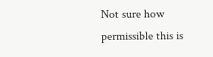Not sure how permissible this is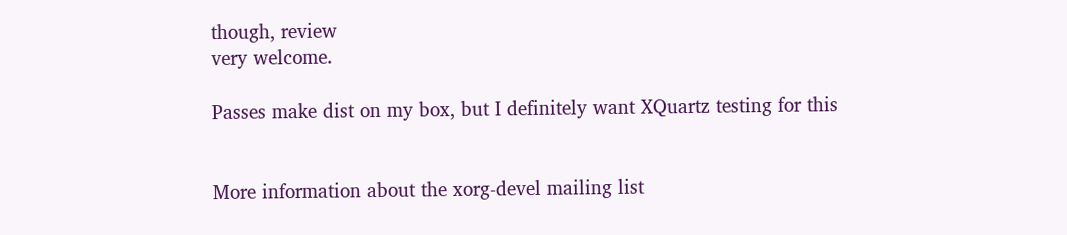though, review
very welcome.

Passes make dist on my box, but I definitely want XQuartz testing for this


More information about the xorg-devel mailing list